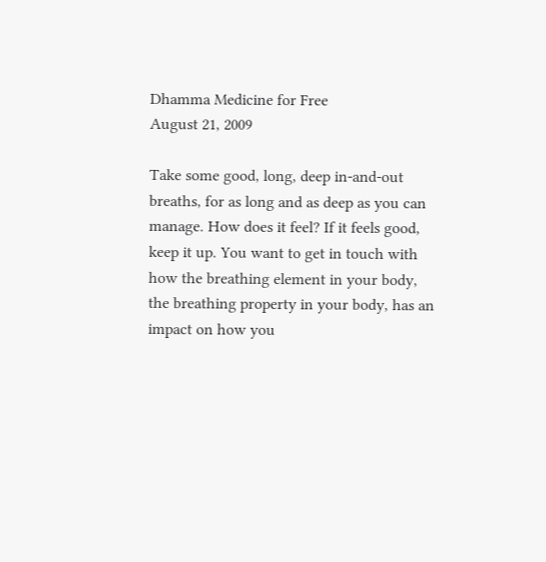Dhamma Medicine for Free
August 21, 2009

Take some good, long, deep in-and-out breaths, for as long and as deep as you can manage. How does it feel? If it feels good, keep it up. You want to get in touch with how the breathing element in your body, the breathing property in your body, has an impact on how you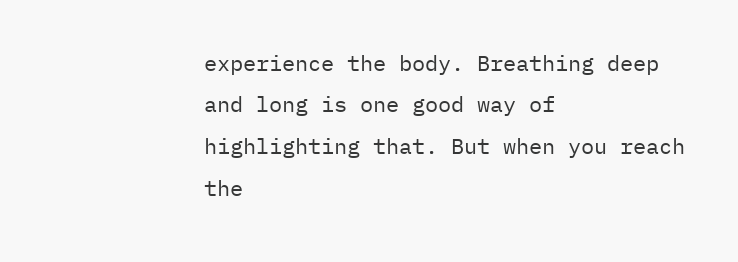experience the body. Breathing deep and long is one good way of highlighting that. But when you reach the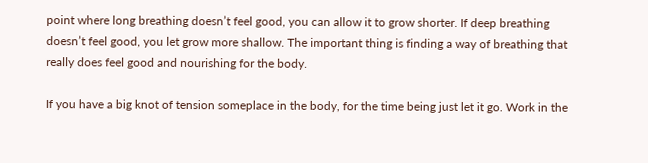point where long breathing doesn’t feel good, you can allow it to grow shorter. If deep breathing doesn’t feel good, you let grow more shallow. The important thing is finding a way of breathing that really does feel good and nourishing for the body.

If you have a big knot of tension someplace in the body, for the time being just let it go. Work in the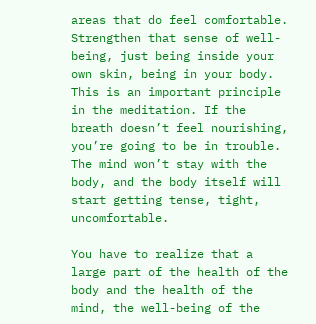areas that do feel comfortable. Strengthen that sense of well-being, just being inside your own skin, being in your body. This is an important principle in the meditation. If the breath doesn’t feel nourishing, you’re going to be in trouble. The mind won’t stay with the body, and the body itself will start getting tense, tight, uncomfortable.

You have to realize that a large part of the health of the body and the health of the mind, the well-being of the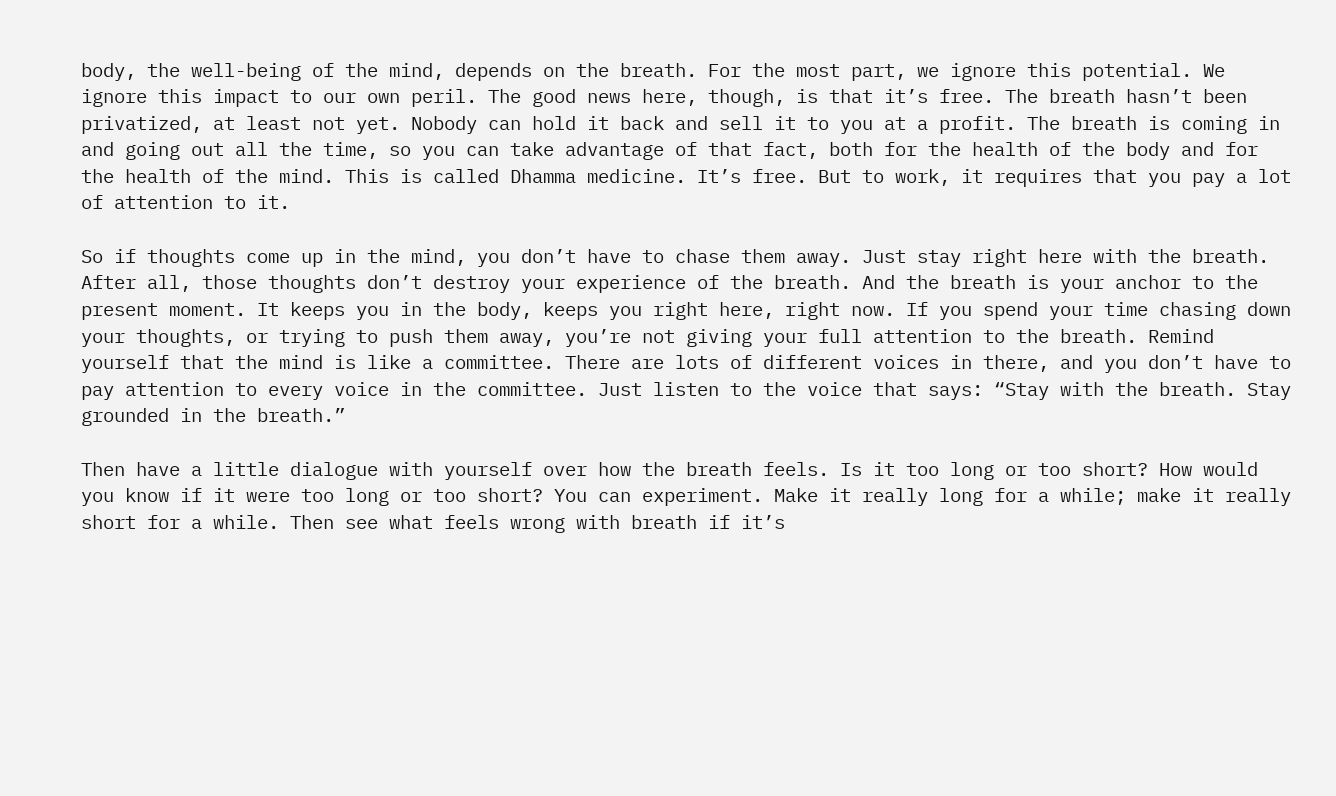body, the well-being of the mind, depends on the breath. For the most part, we ignore this potential. We ignore this impact to our own peril. The good news here, though, is that it’s free. The breath hasn’t been privatized, at least not yet. Nobody can hold it back and sell it to you at a profit. The breath is coming in and going out all the time, so you can take advantage of that fact, both for the health of the body and for the health of the mind. This is called Dhamma medicine. It’s free. But to work, it requires that you pay a lot of attention to it.

So if thoughts come up in the mind, you don’t have to chase them away. Just stay right here with the breath. After all, those thoughts don’t destroy your experience of the breath. And the breath is your anchor to the present moment. It keeps you in the body, keeps you right here, right now. If you spend your time chasing down your thoughts, or trying to push them away, you’re not giving your full attention to the breath. Remind yourself that the mind is like a committee. There are lots of different voices in there, and you don’t have to pay attention to every voice in the committee. Just listen to the voice that says: “Stay with the breath. Stay grounded in the breath.”

Then have a little dialogue with yourself over how the breath feels. Is it too long or too short? How would you know if it were too long or too short? You can experiment. Make it really long for a while; make it really short for a while. Then see what feels wrong with breath if it’s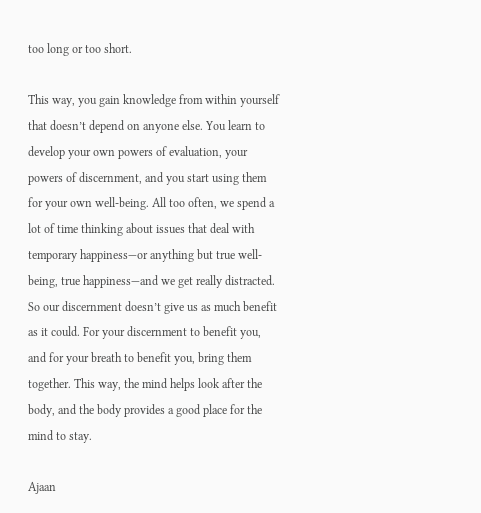too long or too short.

This way, you gain knowledge from within yourself that doesn’t depend on anyone else. You learn to develop your own powers of evaluation, your powers of discernment, and you start using them for your own well-being. All too often, we spend a lot of time thinking about issues that deal with temporary happiness—or anything but true well-being, true happiness—and we get really distracted. So our discernment doesn’t give us as much benefit as it could. For your discernment to benefit you, and for your breath to benefit you, bring them together. This way, the mind helps look after the body, and the body provides a good place for the mind to stay.

Ajaan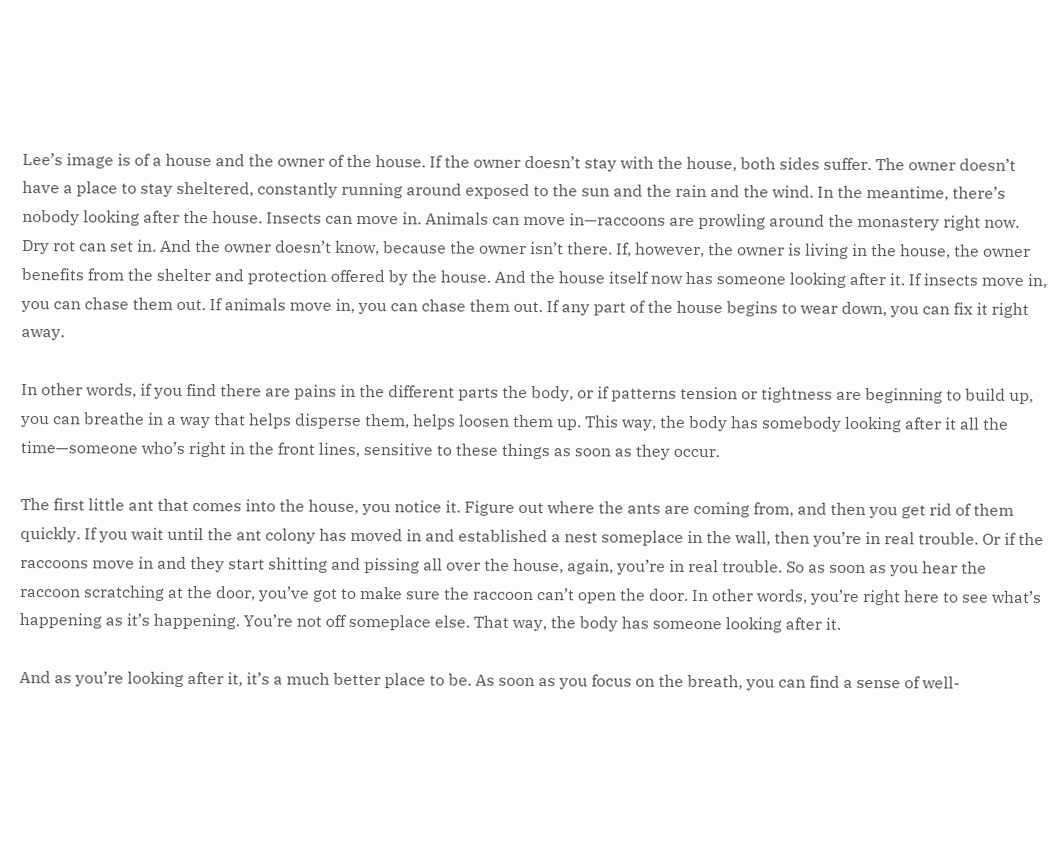Lee’s image is of a house and the owner of the house. If the owner doesn’t stay with the house, both sides suffer. The owner doesn’t have a place to stay sheltered, constantly running around exposed to the sun and the rain and the wind. In the meantime, there’s nobody looking after the house. Insects can move in. Animals can move in—raccoons are prowling around the monastery right now. Dry rot can set in. And the owner doesn’t know, because the owner isn’t there. If, however, the owner is living in the house, the owner benefits from the shelter and protection offered by the house. And the house itself now has someone looking after it. If insects move in, you can chase them out. If animals move in, you can chase them out. If any part of the house begins to wear down, you can fix it right away.

In other words, if you find there are pains in the different parts the body, or if patterns tension or tightness are beginning to build up, you can breathe in a way that helps disperse them, helps loosen them up. This way, the body has somebody looking after it all the time—someone who’s right in the front lines, sensitive to these things as soon as they occur.

The first little ant that comes into the house, you notice it. Figure out where the ants are coming from, and then you get rid of them quickly. If you wait until the ant colony has moved in and established a nest someplace in the wall, then you’re in real trouble. Or if the raccoons move in and they start shitting and pissing all over the house, again, you’re in real trouble. So as soon as you hear the raccoon scratching at the door, you’ve got to make sure the raccoon can’t open the door. In other words, you’re right here to see what’s happening as it’s happening. You’re not off someplace else. That way, the body has someone looking after it.

And as you’re looking after it, it’s a much better place to be. As soon as you focus on the breath, you can find a sense of well-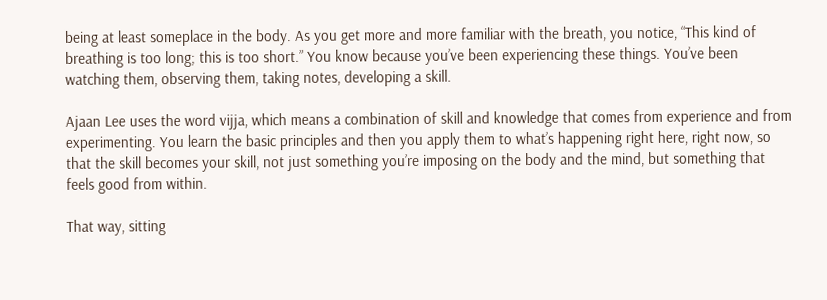being at least someplace in the body. As you get more and more familiar with the breath, you notice, “This kind of breathing is too long; this is too short.” You know because you’ve been experiencing these things. You’ve been watching them, observing them, taking notes, developing a skill.

Ajaan Lee uses the word vijja, which means a combination of skill and knowledge that comes from experience and from experimenting. You learn the basic principles and then you apply them to what’s happening right here, right now, so that the skill becomes your skill, not just something you’re imposing on the body and the mind, but something that feels good from within.

That way, sitting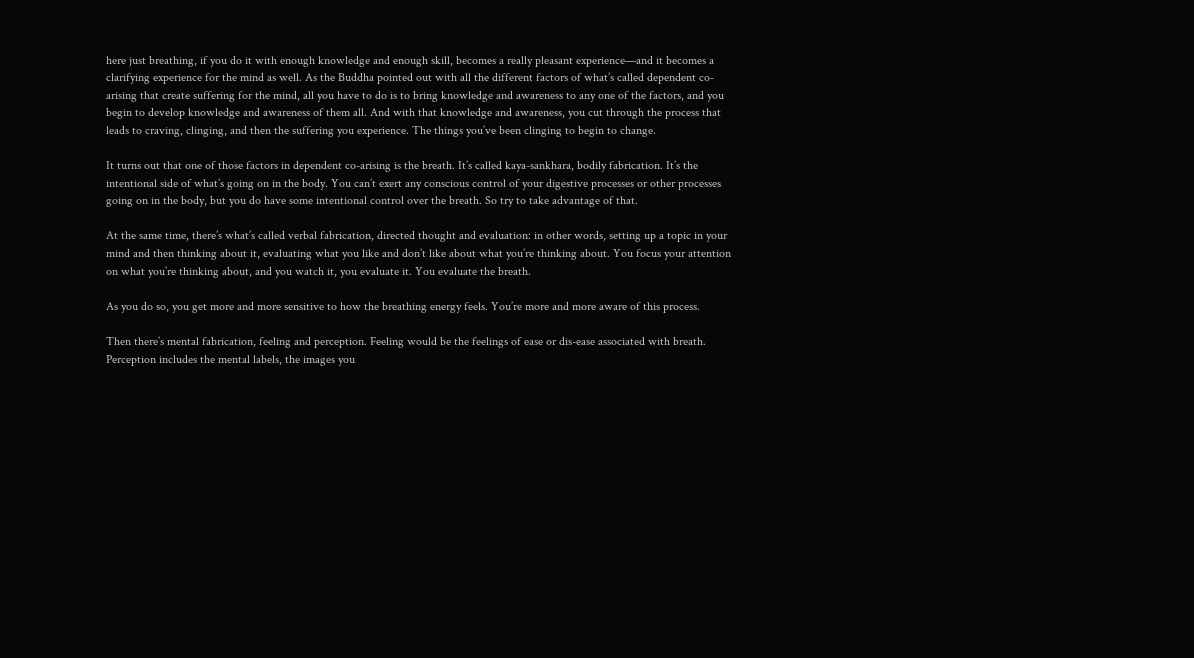here just breathing, if you do it with enough knowledge and enough skill, becomes a really pleasant experience—and it becomes a clarifying experience for the mind as well. As the Buddha pointed out with all the different factors of what’s called dependent co-arising that create suffering for the mind, all you have to do is to bring knowledge and awareness to any one of the factors, and you begin to develop knowledge and awareness of them all. And with that knowledge and awareness, you cut through the process that leads to craving, clinging, and then the suffering you experience. The things you’ve been clinging to begin to change.

It turns out that one of those factors in dependent co-arising is the breath. It’s called kaya-sankhara, bodily fabrication. It’s the intentional side of what’s going on in the body. You can’t exert any conscious control of your digestive processes or other processes going on in the body, but you do have some intentional control over the breath. So try to take advantage of that.

At the same time, there’s what’s called verbal fabrication, directed thought and evaluation: in other words, setting up a topic in your mind and then thinking about it, evaluating what you like and don’t like about what you’re thinking about. You focus your attention on what you’re thinking about, and you watch it, you evaluate it. You evaluate the breath.

As you do so, you get more and more sensitive to how the breathing energy feels. You’re more and more aware of this process.

Then there’s mental fabrication, feeling and perception. Feeling would be the feelings of ease or dis-ease associated with breath. Perception includes the mental labels, the images you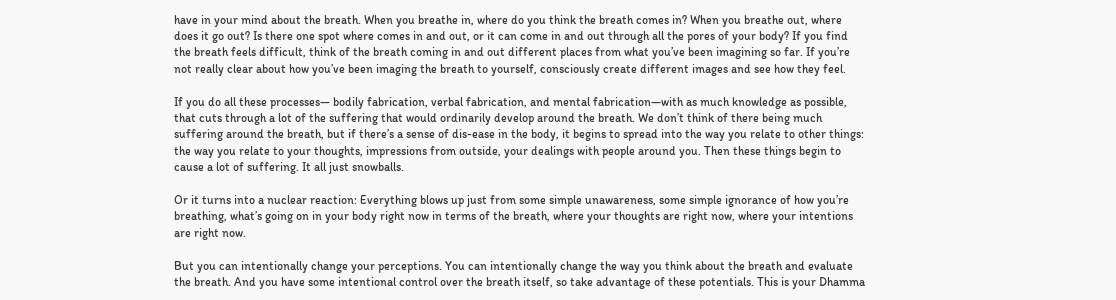have in your mind about the breath. When you breathe in, where do you think the breath comes in? When you breathe out, where does it go out? Is there one spot where comes in and out, or it can come in and out through all the pores of your body? If you find the breath feels difficult, think of the breath coming in and out different places from what you’ve been imagining so far. If you’re not really clear about how you’ve been imaging the breath to yourself, consciously create different images and see how they feel.

If you do all these processes— bodily fabrication, verbal fabrication, and mental fabrication—with as much knowledge as possible, that cuts through a lot of the suffering that would ordinarily develop around the breath. We don’t think of there being much suffering around the breath, but if there’s a sense of dis-ease in the body, it begins to spread into the way you relate to other things: the way you relate to your thoughts, impressions from outside, your dealings with people around you. Then these things begin to cause a lot of suffering. It all just snowballs.

Or it turns into a nuclear reaction: Everything blows up just from some simple unawareness, some simple ignorance of how you’re breathing, what’s going on in your body right now in terms of the breath, where your thoughts are right now, where your intentions are right now.

But you can intentionally change your perceptions. You can intentionally change the way you think about the breath and evaluate the breath. And you have some intentional control over the breath itself, so take advantage of these potentials. This is your Dhamma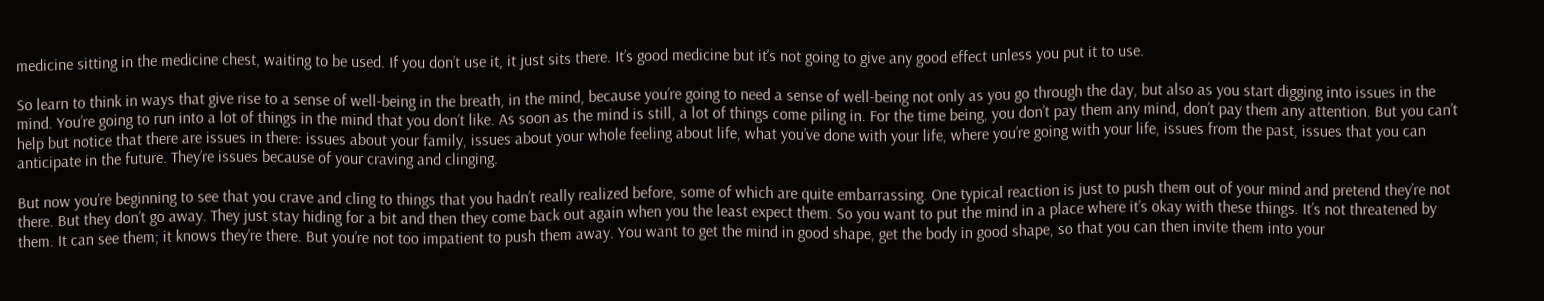medicine sitting in the medicine chest, waiting to be used. If you don’t use it, it just sits there. It’s good medicine but it’s not going to give any good effect unless you put it to use.

So learn to think in ways that give rise to a sense of well-being in the breath, in the mind, because you’re going to need a sense of well-being not only as you go through the day, but also as you start digging into issues in the mind. You’re going to run into a lot of things in the mind that you don’t like. As soon as the mind is still, a lot of things come piling in. For the time being, you don’t pay them any mind, don’t pay them any attention. But you can’t help but notice that there are issues in there: issues about your family, issues about your whole feeling about life, what you’ve done with your life, where you’re going with your life, issues from the past, issues that you can anticipate in the future. They’re issues because of your craving and clinging.

But now you’re beginning to see that you crave and cling to things that you hadn’t really realized before, some of which are quite embarrassing. One typical reaction is just to push them out of your mind and pretend they’re not there. But they don’t go away. They just stay hiding for a bit and then they come back out again when you the least expect them. So you want to put the mind in a place where it’s okay with these things. It’s not threatened by them. It can see them; it knows they’re there. But you’re not too impatient to push them away. You want to get the mind in good shape, get the body in good shape, so that you can then invite them into your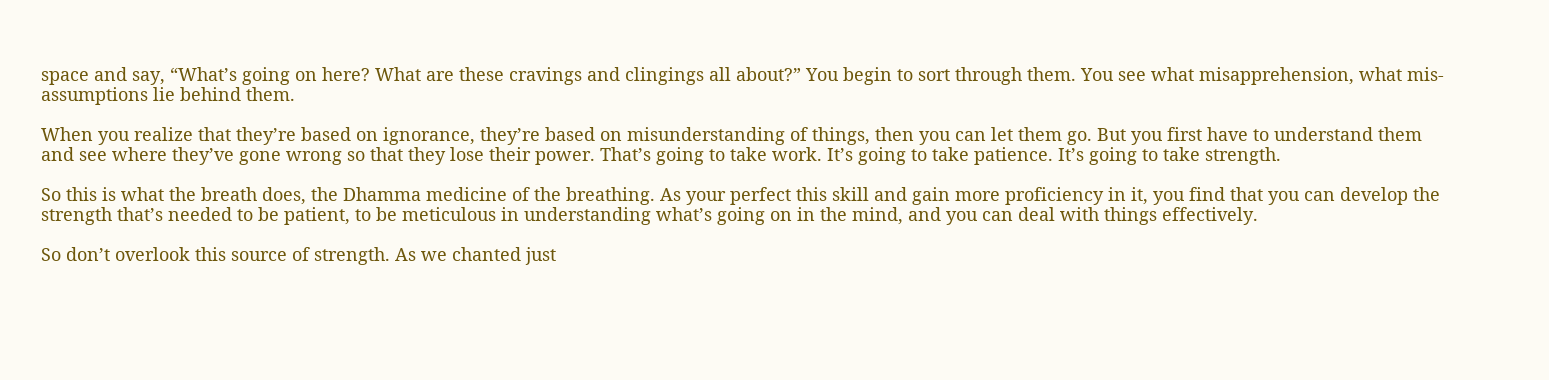space and say, “What’s going on here? What are these cravings and clingings all about?” You begin to sort through them. You see what misapprehension, what mis-assumptions lie behind them.

When you realize that they’re based on ignorance, they’re based on misunderstanding of things, then you can let them go. But you first have to understand them and see where they’ve gone wrong so that they lose their power. That’s going to take work. It’s going to take patience. It’s going to take strength.

So this is what the breath does, the Dhamma medicine of the breathing. As your perfect this skill and gain more proficiency in it, you find that you can develop the strength that’s needed to be patient, to be meticulous in understanding what’s going on in the mind, and you can deal with things effectively.

So don’t overlook this source of strength. As we chanted just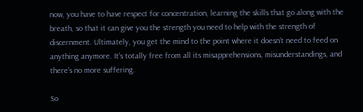now, you have to have respect for concentration, learning the skills that go along with the breath, so that it can give you the strength you need to help with the strength of discernment. Ultimately, you get the mind to the point where it doesn’t need to feed on anything anymore. It’s totally free from all its misapprehensions, misunderstandings, and there’s no more suffering.

So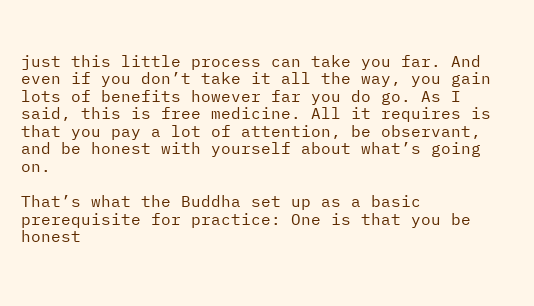just this little process can take you far. And even if you don’t take it all the way, you gain lots of benefits however far you do go. As I said, this is free medicine. All it requires is that you pay a lot of attention, be observant, and be honest with yourself about what’s going on.

That’s what the Buddha set up as a basic prerequisite for practice: One is that you be honest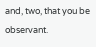and, two, that you be observant.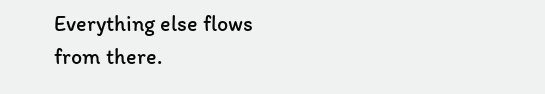Everything else flows from there.